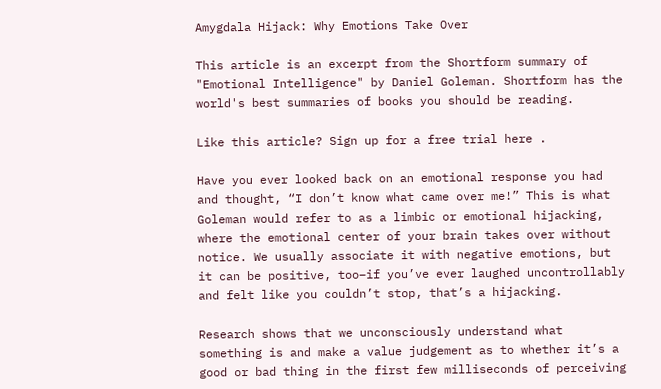Amygdala Hijack: Why Emotions Take Over

This article is an excerpt from the Shortform summary of "Emotional Intelligence" by Daniel Goleman. Shortform has the world's best summaries of books you should be reading.

Like this article? Sign up for a free trial here .

Have you ever looked back on an emotional response you had and thought, “I don’t know what came over me!” This is what Goleman would refer to as a limbic or emotional hijacking, where the emotional center of your brain takes over without notice. We usually associate it with negative emotions, but it can be positive, too–if you’ve ever laughed uncontrollably and felt like you couldn’t stop, that’s a hijacking.

Research shows that we unconsciously understand what something is and make a value judgement as to whether it’s a good or bad thing in the first few milliseconds of perceiving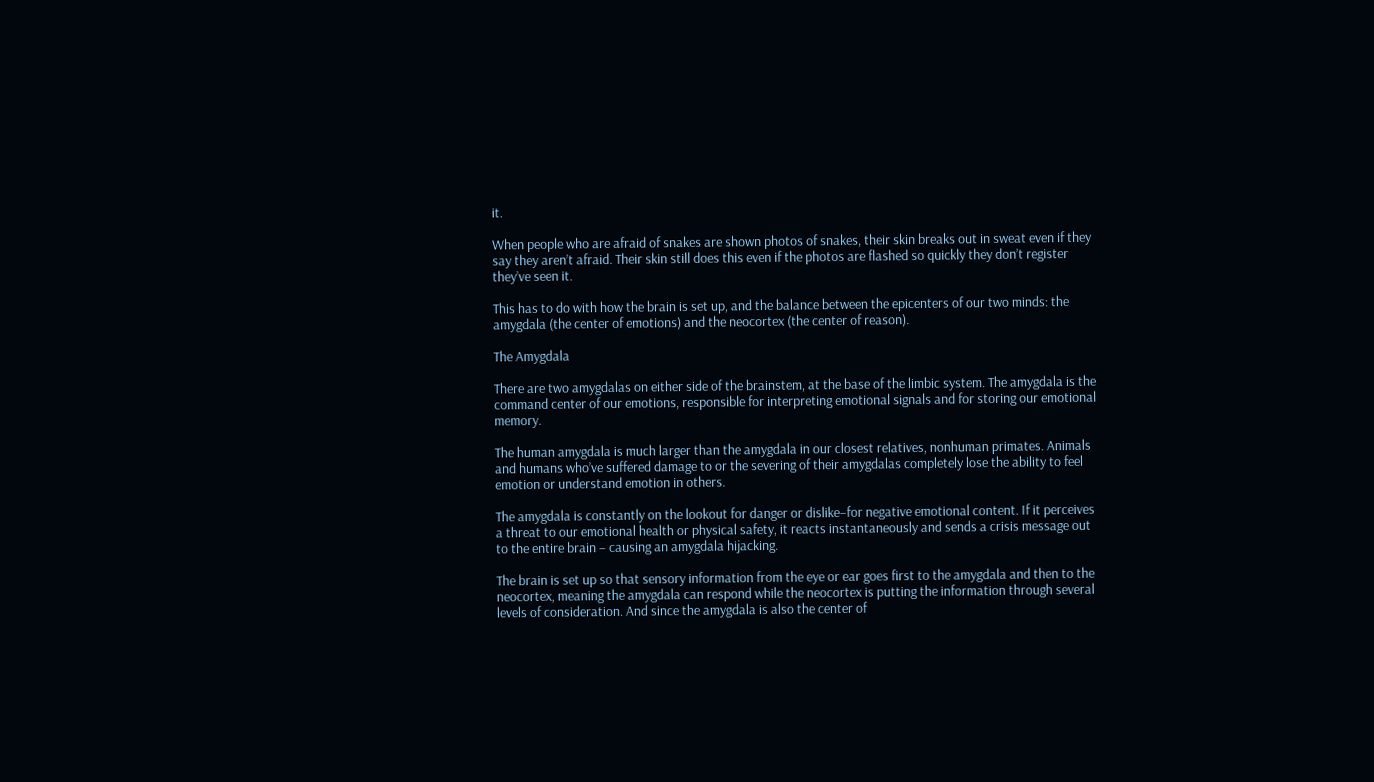it.

When people who are afraid of snakes are shown photos of snakes, their skin breaks out in sweat even if they say they aren’t afraid. Their skin still does this even if the photos are flashed so quickly they don’t register they’ve seen it.

This has to do with how the brain is set up, and the balance between the epicenters of our two minds: the amygdala (the center of emotions) and the neocortex (the center of reason).

The Amygdala

There are two amygdalas on either side of the brainstem, at the base of the limbic system. The amygdala is the command center of our emotions, responsible for interpreting emotional signals and for storing our emotional memory.

The human amygdala is much larger than the amygdala in our closest relatives, nonhuman primates. Animals and humans who’ve suffered damage to or the severing of their amygdalas completely lose the ability to feel emotion or understand emotion in others.

The amygdala is constantly on the lookout for danger or dislike–for negative emotional content. If it perceives a threat to our emotional health or physical safety, it reacts instantaneously and sends a crisis message out to the entire brain – causing an amygdala hijacking.

The brain is set up so that sensory information from the eye or ear goes first to the amygdala and then to the neocortex, meaning the amygdala can respond while the neocortex is putting the information through several levels of consideration. And since the amygdala is also the center of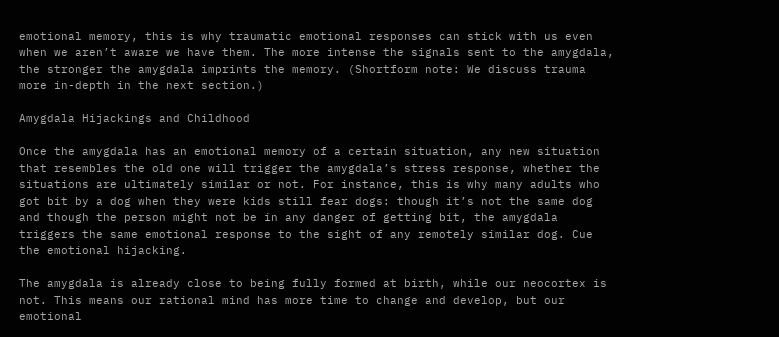emotional memory, this is why traumatic emotional responses can stick with us even when we aren’t aware we have them. The more intense the signals sent to the amygdala, the stronger the amygdala imprints the memory. (Shortform note: We discuss trauma more in-depth in the next section.)

Amygdala Hijackings and Childhood

Once the amygdala has an emotional memory of a certain situation, any new situation that resembles the old one will trigger the amygdala’s stress response, whether the situations are ultimately similar or not. For instance, this is why many adults who got bit by a dog when they were kids still fear dogs: though it’s not the same dog and though the person might not be in any danger of getting bit, the amygdala triggers the same emotional response to the sight of any remotely similar dog. Cue the emotional hijacking.

The amygdala is already close to being fully formed at birth, while our neocortex is not. This means our rational mind has more time to change and develop, but our emotional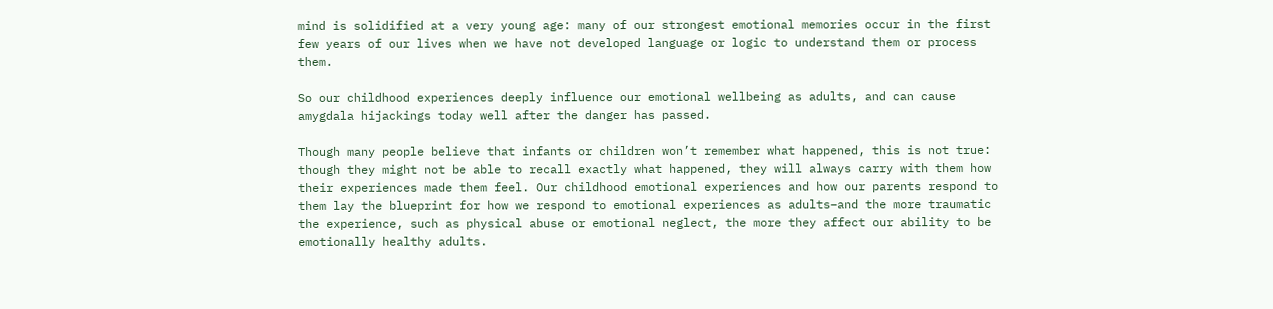mind is solidified at a very young age: many of our strongest emotional memories occur in the first few years of our lives when we have not developed language or logic to understand them or process them.

So our childhood experiences deeply influence our emotional wellbeing as adults, and can cause amygdala hijackings today well after the danger has passed.

Though many people believe that infants or children won’t remember what happened, this is not true: though they might not be able to recall exactly what happened, they will always carry with them how their experiences made them feel. Our childhood emotional experiences and how our parents respond to them lay the blueprint for how we respond to emotional experiences as adults–and the more traumatic the experience, such as physical abuse or emotional neglect, the more they affect our ability to be emotionally healthy adults.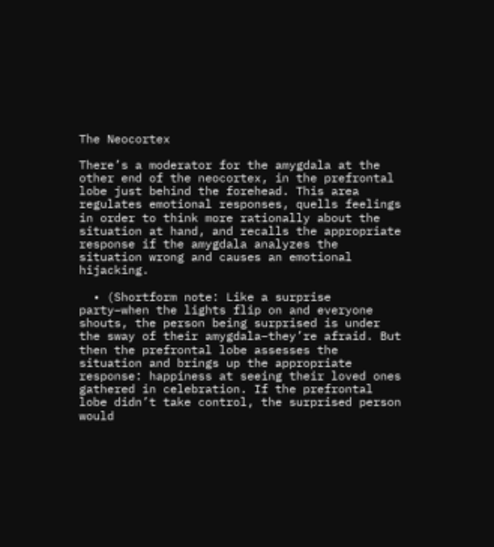The Neocortex

There’s a moderator for the amygdala at the other end of the neocortex, in the prefrontal lobe just behind the forehead. This area regulates emotional responses, quells feelings in order to think more rationally about the situation at hand, and recalls the appropriate response if the amygdala analyzes the situation wrong and causes an emotional hijacking.

  • (Shortform note: Like a surprise party–when the lights flip on and everyone shouts, the person being surprised is under the sway of their amygdala–they’re afraid. But then the prefrontal lobe assesses the situation and brings up the appropriate response: happiness at seeing their loved ones gathered in celebration. If the prefrontal lobe didn’t take control, the surprised person would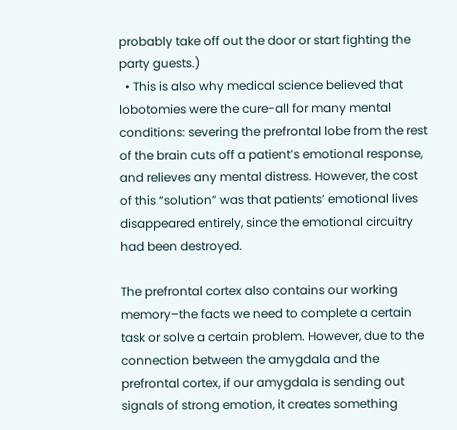probably take off out the door or start fighting the party guests.)
  • This is also why medical science believed that lobotomies were the cure-all for many mental conditions: severing the prefrontal lobe from the rest of the brain cuts off a patient’s emotional response, and relieves any mental distress. However, the cost of this “solution” was that patients’ emotional lives disappeared entirely, since the emotional circuitry had been destroyed.

The prefrontal cortex also contains our working memory–the facts we need to complete a certain task or solve a certain problem. However, due to the connection between the amygdala and the prefrontal cortex, if our amygdala is sending out signals of strong emotion, it creates something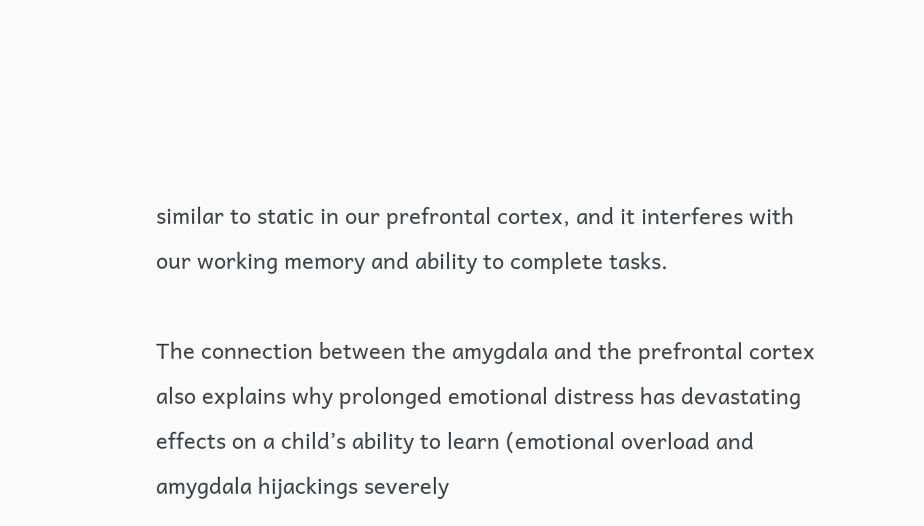similar to static in our prefrontal cortex, and it interferes with our working memory and ability to complete tasks.

The connection between the amygdala and the prefrontal cortex also explains why prolonged emotional distress has devastating effects on a child’s ability to learn (emotional overload and amygdala hijackings severely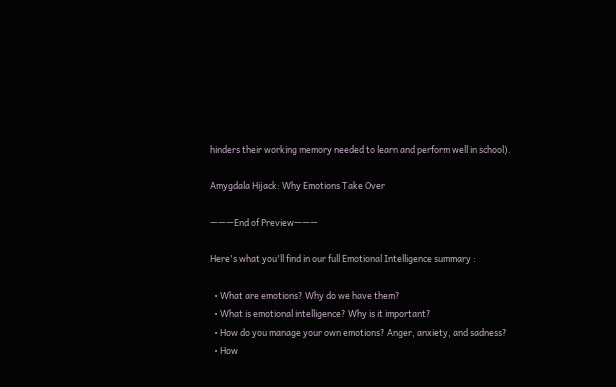hinders their working memory needed to learn and perform well in school).

Amygdala Hijack: Why Emotions Take Over

———End of Preview———

Here's what you'll find in our full Emotional Intelligence summary :

  • What are emotions? Why do we have them?
  • What is emotional intelligence? Why is it important?
  • How do you manage your own emotions? Anger, anxiety, and sadness?
  • How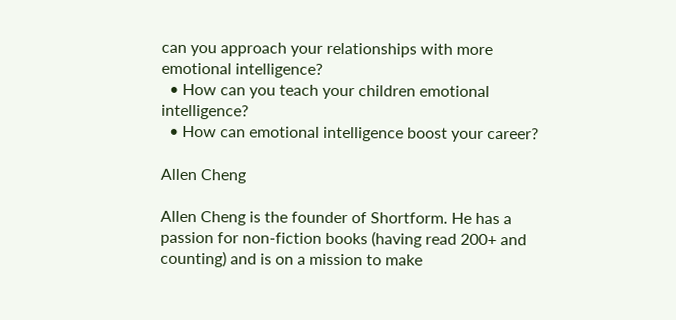can you approach your relationships with more emotional intelligence?
  • How can you teach your children emotional intelligence?
  • How can emotional intelligence boost your career?

Allen Cheng

Allen Cheng is the founder of Shortform. He has a passion for non-fiction books (having read 200+ and counting) and is on a mission to make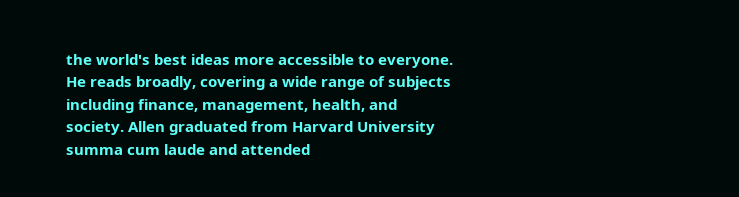the world's best ideas more accessible to everyone. He reads broadly, covering a wide range of subjects including finance, management, health, and society. Allen graduated from Harvard University summa cum laude and attended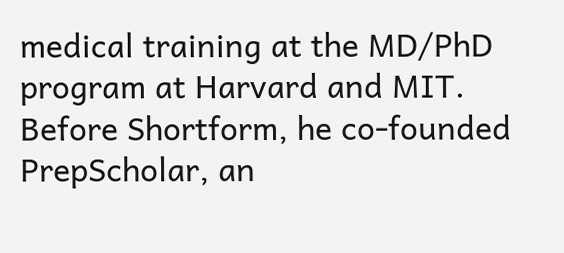medical training at the MD/PhD program at Harvard and MIT. Before Shortform, he co-founded PrepScholar, an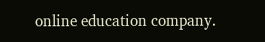online education company.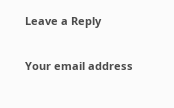Leave a Reply

Your email address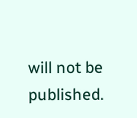will not be published.